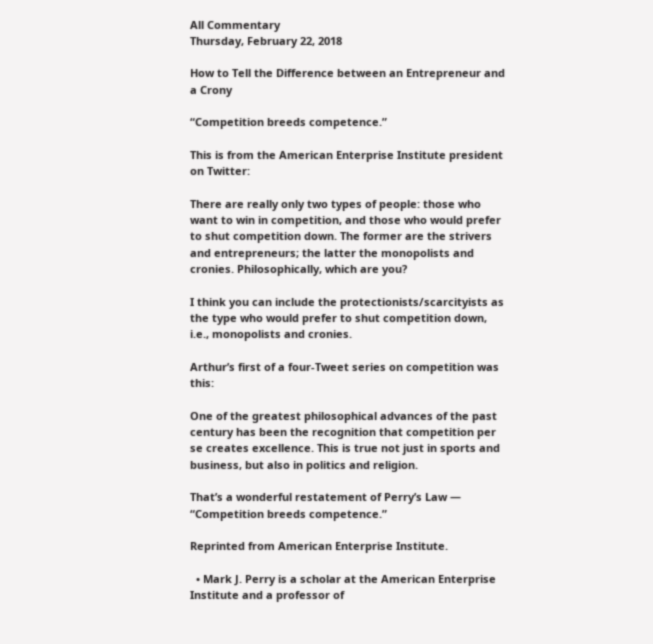All Commentary
Thursday, February 22, 2018

How to Tell the Difference between an Entrepreneur and a Crony

“Competition breeds competence.”

This is from the American Enterprise Institute president on Twitter:

There are really only two types of people: those who want to win in competition, and those who would prefer to shut competition down. The former are the strivers and entrepreneurs; the latter the monopolists and cronies. Philosophically, which are you?

I think you can include the protectionists/scarcityists as the type who would prefer to shut competition down, i.e., monopolists and cronies.

Arthur’s first of a four-Tweet series on competition was this:

One of the greatest philosophical advances of the past century has been the recognition that competition per se creates excellence. This is true not just in sports and business, but also in politics and religion.

That’s a wonderful restatement of Perry’s Law — “Competition breeds competence.”

Reprinted from American Enterprise Institute.

  • Mark J. Perry is a scholar at the American Enterprise Institute and a professor of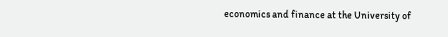economics and finance at the University of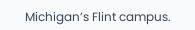Michigan’s Flint campus.